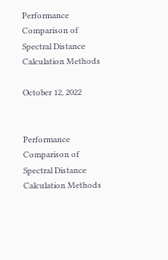Performance Comparison of Spectral Distance Calculation Methods

October 12, 2022


Performance Comparison of Spectral Distance Calculation Methods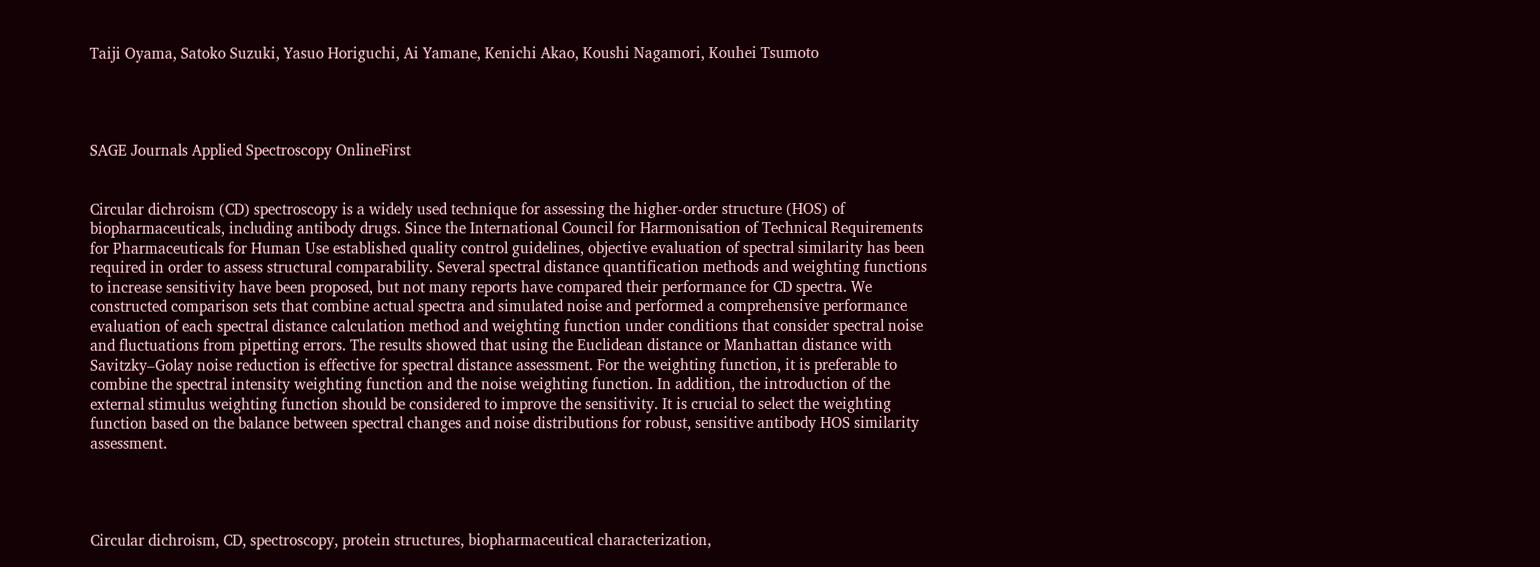Taiji Oyama, Satoko Suzuki, Yasuo Horiguchi, Ai Yamane, Kenichi Akao, Koushi Nagamori, Kouhei Tsumoto




SAGE Journals Applied Spectroscopy OnlineFirst


Circular dichroism (CD) spectroscopy is a widely used technique for assessing the higher-order structure (HOS) of biopharmaceuticals, including antibody drugs. Since the International Council for Harmonisation of Technical Requirements for Pharmaceuticals for Human Use established quality control guidelines, objective evaluation of spectral similarity has been required in order to assess structural comparability. Several spectral distance quantification methods and weighting functions to increase sensitivity have been proposed, but not many reports have compared their performance for CD spectra. We constructed comparison sets that combine actual spectra and simulated noise and performed a comprehensive performance evaluation of each spectral distance calculation method and weighting function under conditions that consider spectral noise and fluctuations from pipetting errors. The results showed that using the Euclidean distance or Manhattan distance with Savitzky–Golay noise reduction is effective for spectral distance assessment. For the weighting function, it is preferable to combine the spectral intensity weighting function and the noise weighting function. In addition, the introduction of the external stimulus weighting function should be considered to improve the sensitivity. It is crucial to select the weighting function based on the balance between spectral changes and noise distributions for robust, sensitive antibody HOS similarity assessment.




Circular dichroism, CD, spectroscopy, protein structures, biopharmaceutical characterization,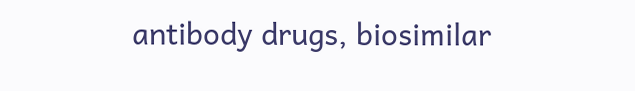antibody drugs, biosimilar